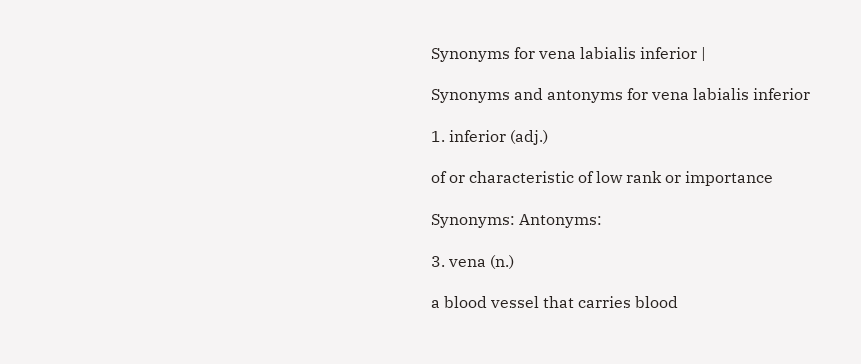Synonyms for vena labialis inferior |

Synonyms and antonyms for vena labialis inferior

1. inferior (adj.)

of or characteristic of low rank or importance

Synonyms: Antonyms:

3. vena (n.)

a blood vessel that carries blood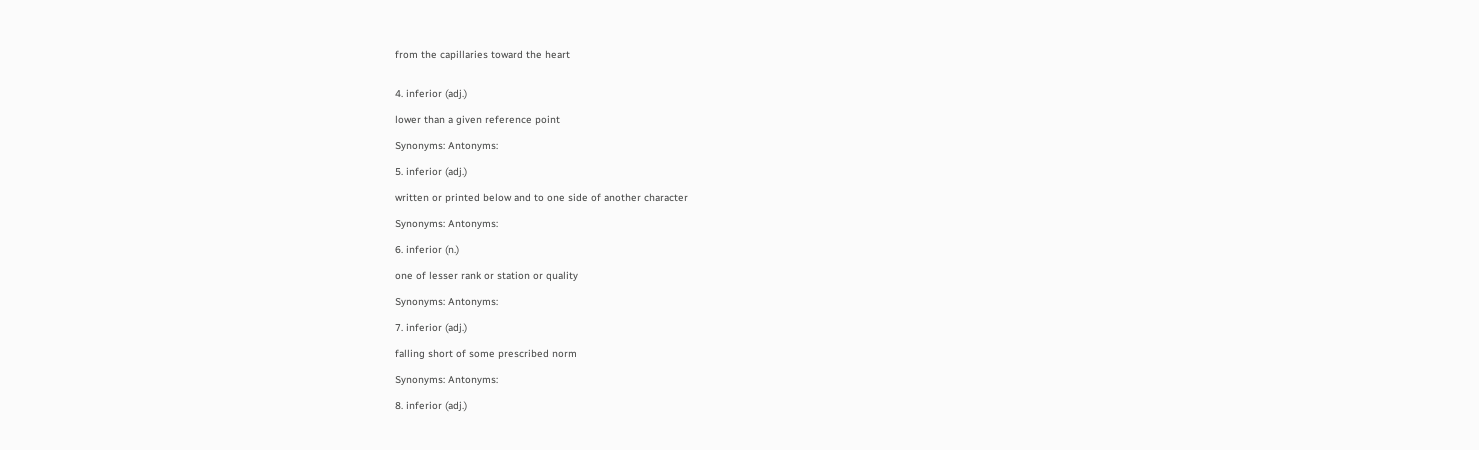from the capillaries toward the heart


4. inferior (adj.)

lower than a given reference point

Synonyms: Antonyms:

5. inferior (adj.)

written or printed below and to one side of another character

Synonyms: Antonyms:

6. inferior (n.)

one of lesser rank or station or quality

Synonyms: Antonyms:

7. inferior (adj.)

falling short of some prescribed norm

Synonyms: Antonyms:

8. inferior (adj.)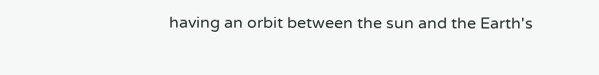having an orbit between the sun and the Earth's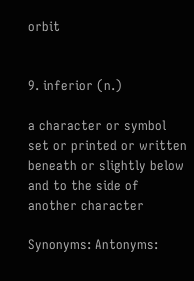orbit


9. inferior (n.)

a character or symbol set or printed or written beneath or slightly below and to the side of another character

Synonyms: Antonyms: